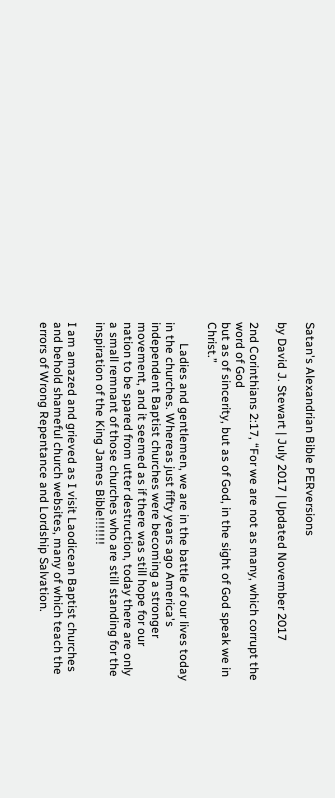Satan's Alexandrian Bible PERversions

by David J. Stewart | July 2017 | Updated November 2017

2nd Corinthians 2:17, “For we are not as many, which corrupt the word of God
but as of sincerity, but as of God, in the sight of God speak we in Christ.”

       Ladies and gentlemen, we are in the battle of our lives today in the churches. Whereas just fifty years ago America's independent Baptist churches were becoming a stronger movement, and it seemed as if there was still hope for our nation to be spared from utter destruction, today there are only a small remnant of those churches who are still standing for the inspiration of the King James Bible!!!!!!!

I am amazed and grieved as I visit Laodicean Baptist churches and behold shameful church websites, many of which teach the errors of Wrong Repentance and Lordship Salvation.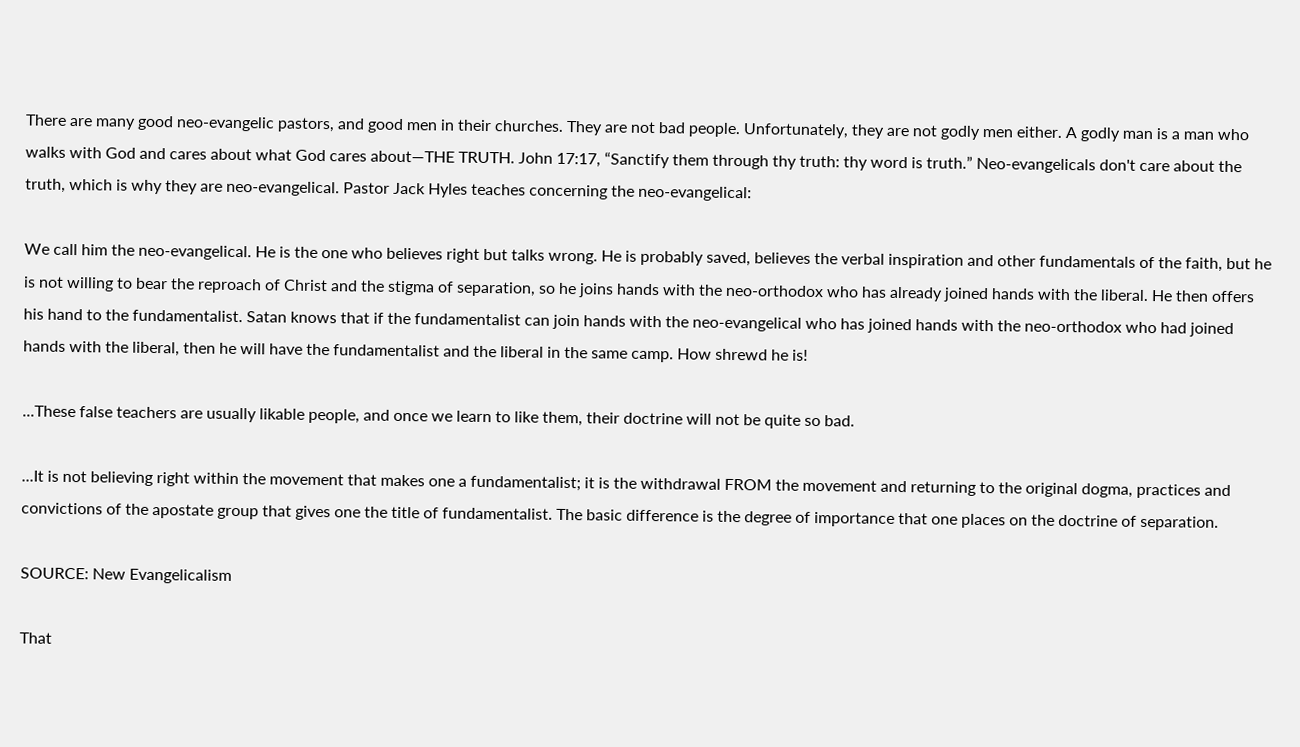There are many good neo-evangelic pastors, and good men in their churches. They are not bad people. Unfortunately, they are not godly men either. A godly man is a man who walks with God and cares about what God cares about—THE TRUTH. John 17:17, “Sanctify them through thy truth: thy word is truth.” Neo-evangelicals don't care about the truth, which is why they are neo-evangelical. Pastor Jack Hyles teaches concerning the neo-evangelical:

We call him the neo-evangelical. He is the one who believes right but talks wrong. He is probably saved, believes the verbal inspiration and other fundamentals of the faith, but he is not willing to bear the reproach of Christ and the stigma of separation, so he joins hands with the neo-orthodox who has already joined hands with the liberal. He then offers his hand to the fundamentalist. Satan knows that if the fundamentalist can join hands with the neo-evangelical who has joined hands with the neo-orthodox who had joined hands with the liberal, then he will have the fundamentalist and the liberal in the same camp. How shrewd he is!

...These false teachers are usually likable people, and once we learn to like them, their doctrine will not be quite so bad.

...It is not believing right within the movement that makes one a fundamentalist; it is the withdrawal FROM the movement and returning to the original dogma, practices and convictions of the apostate group that gives one the title of fundamentalist. The basic difference is the degree of importance that one places on the doctrine of separation.

SOURCE: New Evangelicalism

That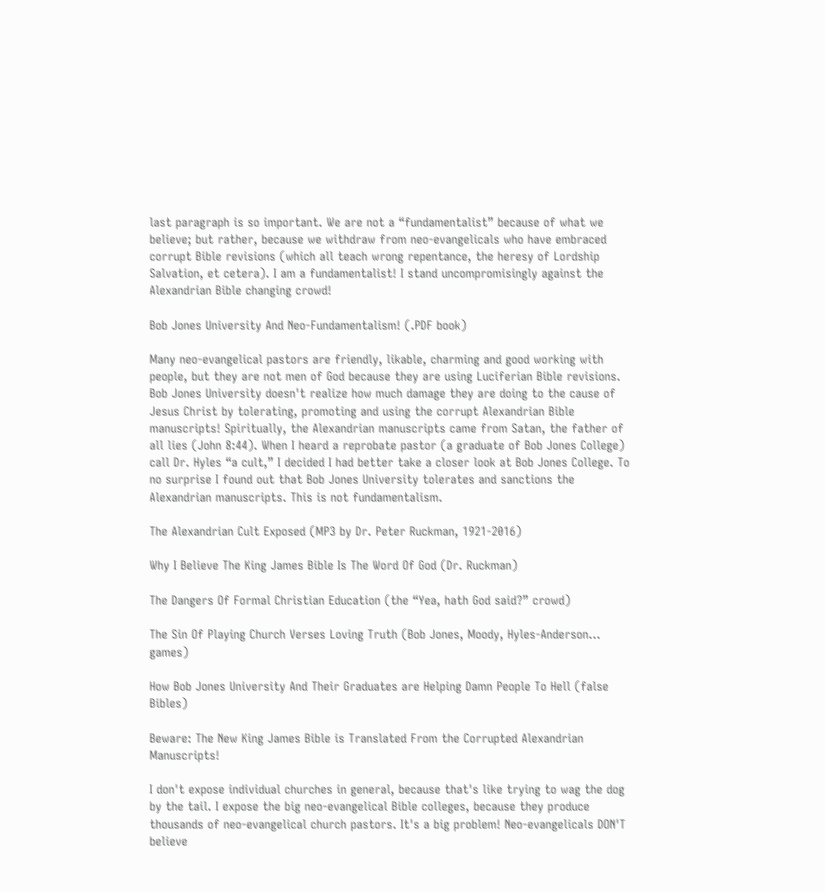last paragraph is so important. We are not a “fundamentalist” because of what we believe; but rather, because we withdraw from neo-evangelicals who have embraced corrupt Bible revisions (which all teach wrong repentance, the heresy of Lordship Salvation, et cetera). I am a fundamentalist! I stand uncompromisingly against the Alexandrian Bible changing crowd!

Bob Jones University And Neo-Fundamentalism! (.PDF book)

Many neo-evangelical pastors are friendly, likable, charming and good working with people, but they are not men of God because they are using Luciferian Bible revisions. Bob Jones University doesn't realize how much damage they are doing to the cause of Jesus Christ by tolerating, promoting and using the corrupt Alexandrian Bible manuscripts! Spiritually, the Alexandrian manuscripts came from Satan, the father of all lies (John 8:44). When I heard a reprobate pastor (a graduate of Bob Jones College) call Dr. Hyles “a cult,” I decided I had better take a closer look at Bob Jones College. To no surprise I found out that Bob Jones University tolerates and sanctions the Alexandrian manuscripts. This is not fundamentalism.

The Alexandrian Cult Exposed (MP3 by Dr. Peter Ruckman, 1921-2016)

Why I Believe The King James Bible Is The Word Of God (Dr. Ruckman)

The Dangers Of Formal Christian Education (the “Yea, hath God said?” crowd)

The Sin Of Playing Church Verses Loving Truth (Bob Jones, Moody, Hyles-Anderson... games)

How Bob Jones University And Their Graduates are Helping Damn People To Hell (false Bibles)

Beware: The New King James Bible is Translated From the Corrupted Alexandrian Manuscripts!

I don't expose individual churches in general, because that's like trying to wag the dog by the tail. I expose the big neo-evangelical Bible colleges, because they produce thousands of neo-evangelical church pastors. It's a big problem! Neo-evangelicals DON'T believe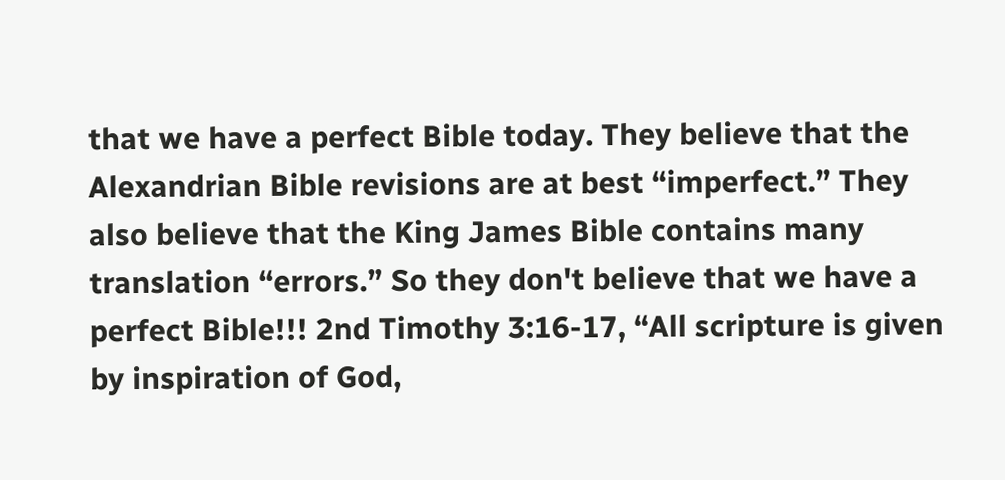that we have a perfect Bible today. They believe that the Alexandrian Bible revisions are at best “imperfect.” They also believe that the King James Bible contains many translation “errors.” So they don't believe that we have a perfect Bible!!! 2nd Timothy 3:16-17, “All scripture is given by inspiration of God,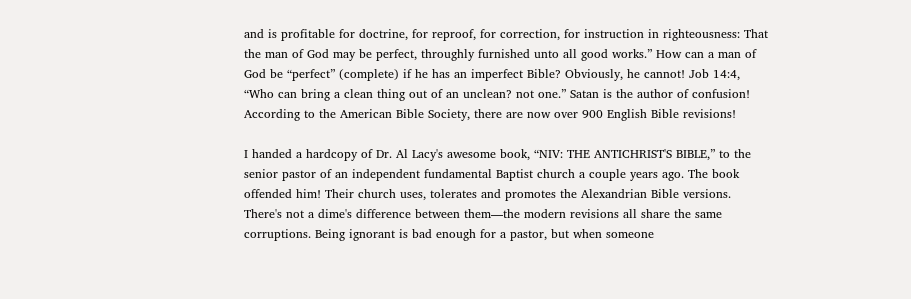and is profitable for doctrine, for reproof, for correction, for instruction in righteousness: That the man of God may be perfect, throughly furnished unto all good works.” How can a man of God be “perfect” (complete) if he has an imperfect Bible? Obviously, he cannot! Job 14:4, “Who can bring a clean thing out of an unclean? not one.” Satan is the author of confusion! According to the American Bible Society, there are now over 900 English Bible revisions!

I handed a hardcopy of Dr. Al Lacy's awesome book, “NIV: THE ANTICHRIST'S BIBLE,” to the senior pastor of an independent fundamental Baptist church a couple years ago. The book offended him! Their church uses, tolerates and promotes the Alexandrian Bible versions. There's not a dime's difference between them—the modern revisions all share the same corruptions. Being ignorant is bad enough for a pastor, but when someone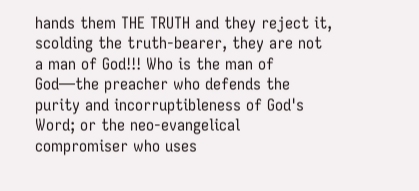hands them THE TRUTH and they reject it, scolding the truth-bearer, they are not a man of God!!! Who is the man of God—the preacher who defends the purity and incorruptibleness of God's Word; or the neo-evangelical compromiser who uses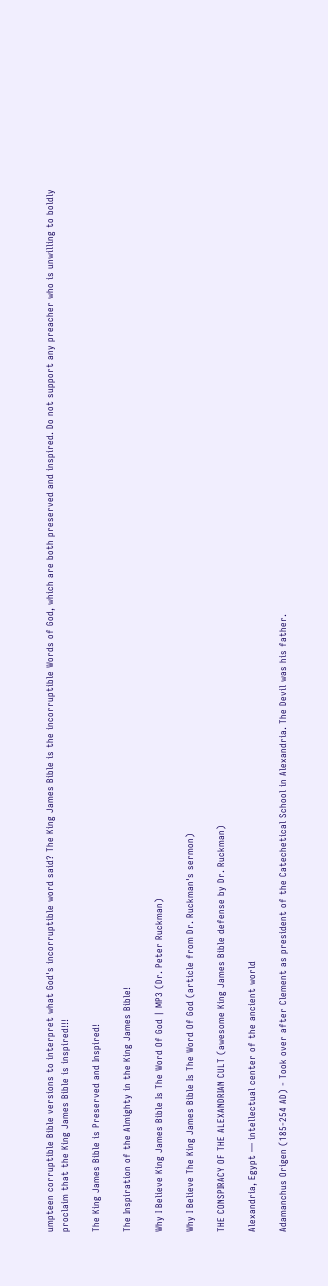umpteen corruptible Bible versions to interpret what God's incorruptible word said? The King James Bible is the incorruptible Words of God, which are both preserved and inspired. Do not support any preacher who is unwilling to boldly proclaim that the King James Bible is inspired!!!

The King James Bible is Preserved and Inspired!

The Inspiration of the Almighty in the King James Bible!

Why I Believe King James Bible Is The Word Of God | MP3 (Dr. Peter Ruckman)

Why I Believe The King James Bible Is The Word Of God (article from Dr. Ruckman's sermon)

THE CONSPIRACY OF THE ALEXANDRIAN CULT (awesome King James Bible defense by Dr. Ruckman)

Alexandria, Egypt — intellectual center of the ancient world

Adamanchus Origen (185-254 AD) - Took over after Clement as president of the Catechetical School in Alexandria. The Devil was his father.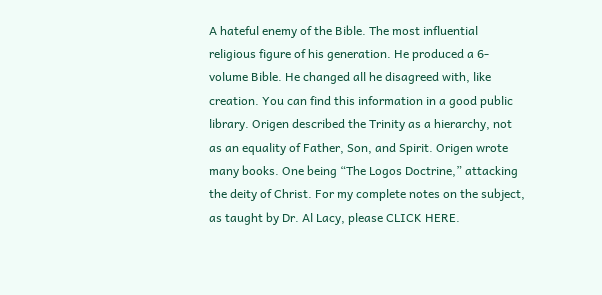A hateful enemy of the Bible. The most influential religious figure of his generation. He produced a 6-volume Bible. He changed all he disagreed with, like creation. You can find this information in a good public library. Origen described the Trinity as a hierarchy, not as an equality of Father, Son, and Spirit. Origen wrote many books. One being “The Logos Doctrine,” attacking the deity of Christ. For my complete notes on the subject, as taught by Dr. Al Lacy, please CLICK HERE.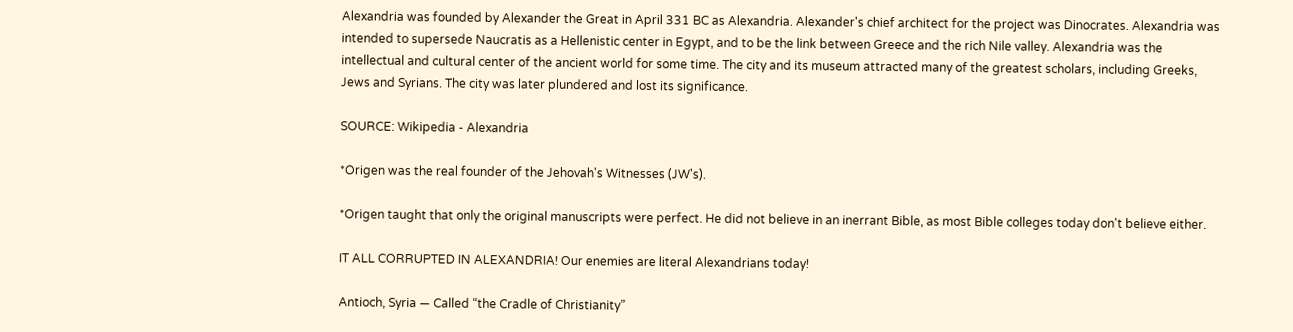Alexandria was founded by Alexander the Great in April 331 BC as Alexandria. Alexander's chief architect for the project was Dinocrates. Alexandria was intended to supersede Naucratis as a Hellenistic center in Egypt, and to be the link between Greece and the rich Nile valley. Alexandria was the intellectual and cultural center of the ancient world for some time. The city and its museum attracted many of the greatest scholars, including Greeks, Jews and Syrians. The city was later plundered and lost its significance.

SOURCE: Wikipedia - Alexandria

*Origen was the real founder of the Jehovah's Witnesses (JW's).

*Origen taught that only the original manuscripts were perfect. He did not believe in an inerrant Bible, as most Bible colleges today don't believe either.

IT ALL CORRUPTED IN ALEXANDRIA! Our enemies are literal Alexandrians today!

Antioch, Syria — Called “the Cradle of Christianity”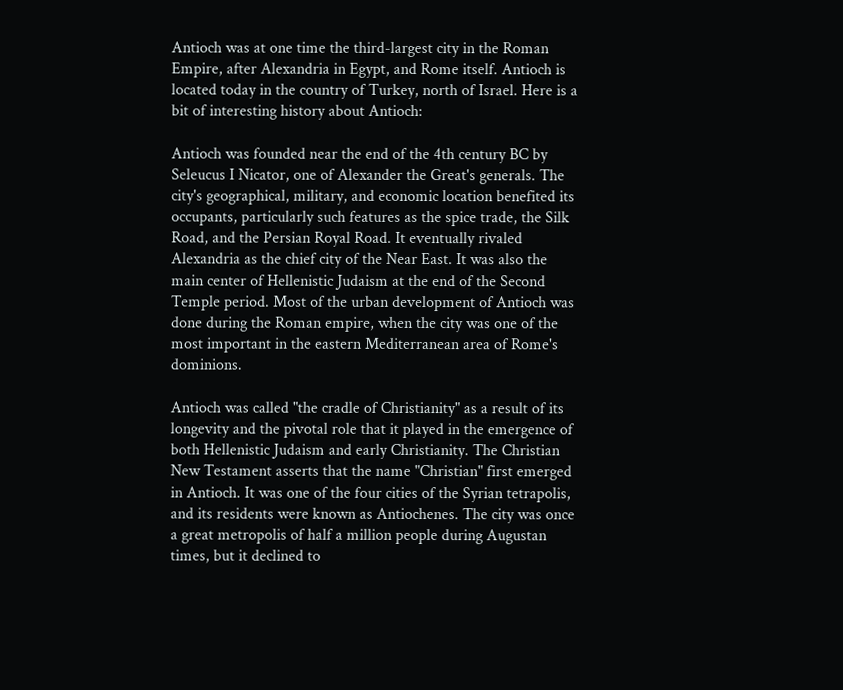Antioch was at one time the third-largest city in the Roman Empire, after Alexandria in Egypt, and Rome itself. Antioch is located today in the country of Turkey, north of Israel. Here is a bit of interesting history about Antioch:

Antioch was founded near the end of the 4th century BC by Seleucus I Nicator, one of Alexander the Great's generals. The city's geographical, military, and economic location benefited its occupants, particularly such features as the spice trade, the Silk Road, and the Persian Royal Road. It eventually rivaled Alexandria as the chief city of the Near East. It was also the main center of Hellenistic Judaism at the end of the Second Temple period. Most of the urban development of Antioch was done during the Roman empire, when the city was one of the most important in the eastern Mediterranean area of Rome's dominions.

Antioch was called "the cradle of Christianity" as a result of its longevity and the pivotal role that it played in the emergence of both Hellenistic Judaism and early Christianity. The Christian New Testament asserts that the name "Christian" first emerged in Antioch. It was one of the four cities of the Syrian tetrapolis, and its residents were known as Antiochenes. The city was once a great metropolis of half a million people during Augustan times, but it declined to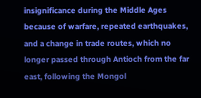insignificance during the Middle Ages because of warfare, repeated earthquakes, and a change in trade routes, which no longer passed through Antioch from the far east, following the Mongol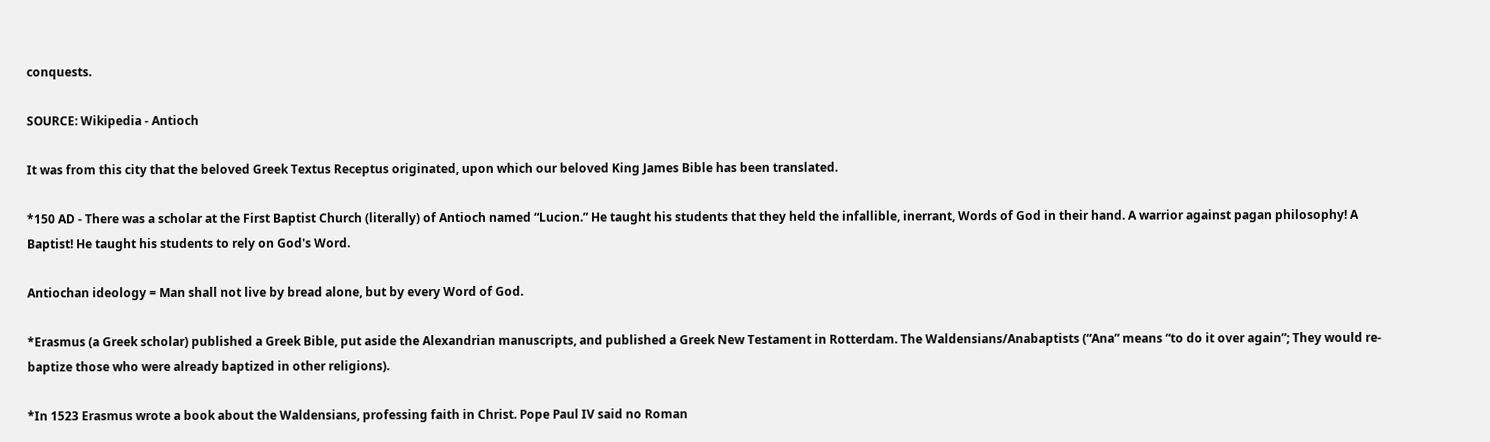conquests.

SOURCE: Wikipedia - Antioch

It was from this city that the beloved Greek Textus Receptus originated, upon which our beloved King James Bible has been translated.

*150 AD - There was a scholar at the First Baptist Church (literally) of Antioch named “Lucion.” He taught his students that they held the infallible, inerrant, Words of God in their hand. A warrior against pagan philosophy! A Baptist! He taught his students to rely on God's Word.

Antiochan ideology = Man shall not live by bread alone, but by every Word of God.

*Erasmus (a Greek scholar) published a Greek Bible, put aside the Alexandrian manuscripts, and published a Greek New Testament in Rotterdam. The Waldensians/Anabaptists (“Ana” means “to do it over again”; They would re-baptize those who were already baptized in other religions).

*In 1523 Erasmus wrote a book about the Waldensians, professing faith in Christ. Pope Paul IV said no Roman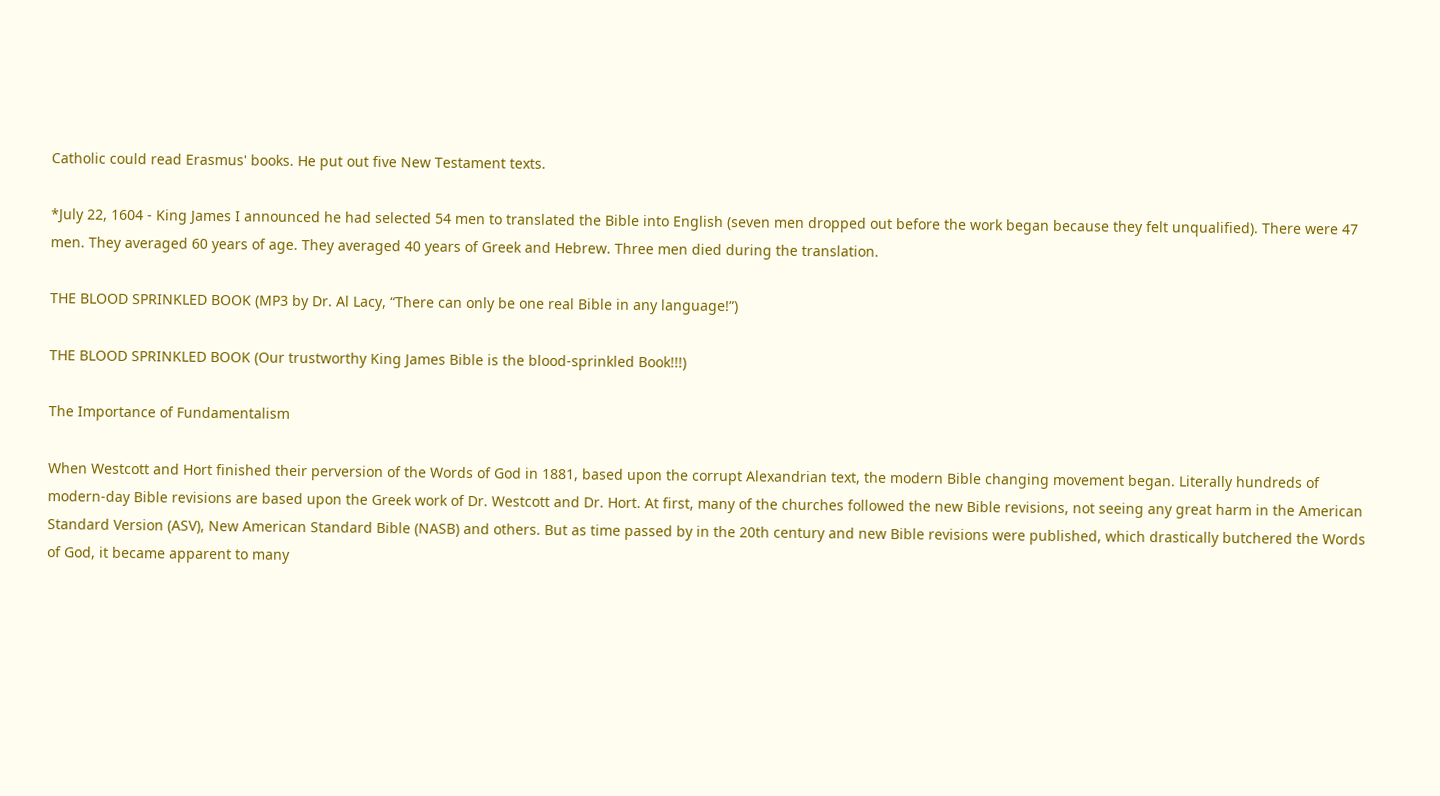Catholic could read Erasmus' books. He put out five New Testament texts.

*July 22, 1604 - King James I announced he had selected 54 men to translated the Bible into English (seven men dropped out before the work began because they felt unqualified). There were 47 men. They averaged 60 years of age. They averaged 40 years of Greek and Hebrew. Three men died during the translation.

THE BLOOD SPRINKLED BOOK (MP3 by Dr. Al Lacy, “There can only be one real Bible in any language!”)

THE BLOOD SPRINKLED BOOK (Our trustworthy King James Bible is the blood-sprinkled Book!!!)

The Importance of Fundamentalism

When Westcott and Hort finished their perversion of the Words of God in 1881, based upon the corrupt Alexandrian text, the modern Bible changing movement began. Literally hundreds of modern-day Bible revisions are based upon the Greek work of Dr. Westcott and Dr. Hort. At first, many of the churches followed the new Bible revisions, not seeing any great harm in the American Standard Version (ASV), New American Standard Bible (NASB) and others. But as time passed by in the 20th century and new Bible revisions were published, which drastically butchered the Words of God, it became apparent to many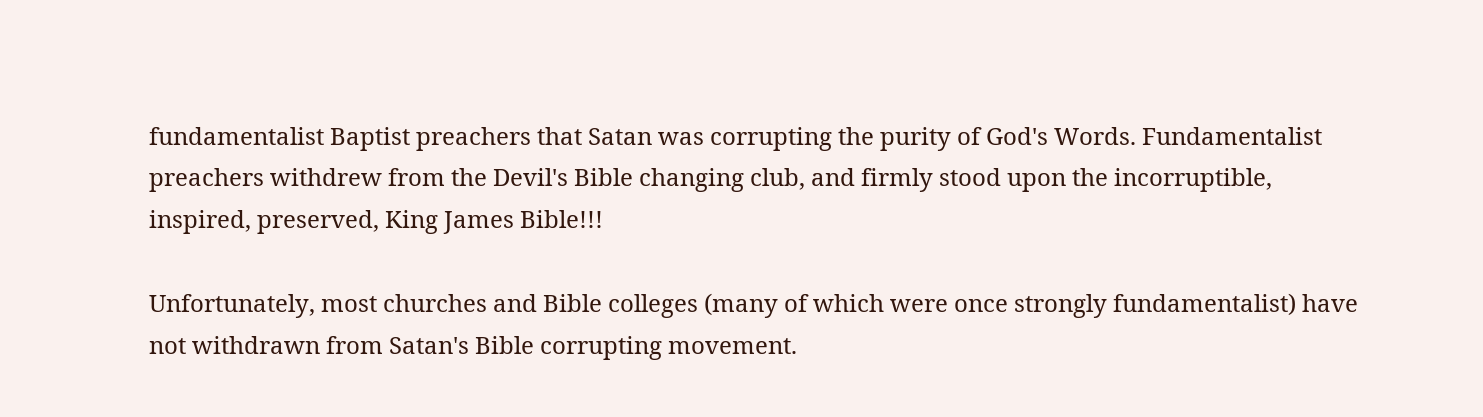fundamentalist Baptist preachers that Satan was corrupting the purity of God's Words. Fundamentalist preachers withdrew from the Devil's Bible changing club, and firmly stood upon the incorruptible, inspired, preserved, King James Bible!!!

Unfortunately, most churches and Bible colleges (many of which were once strongly fundamentalist) have not withdrawn from Satan's Bible corrupting movement.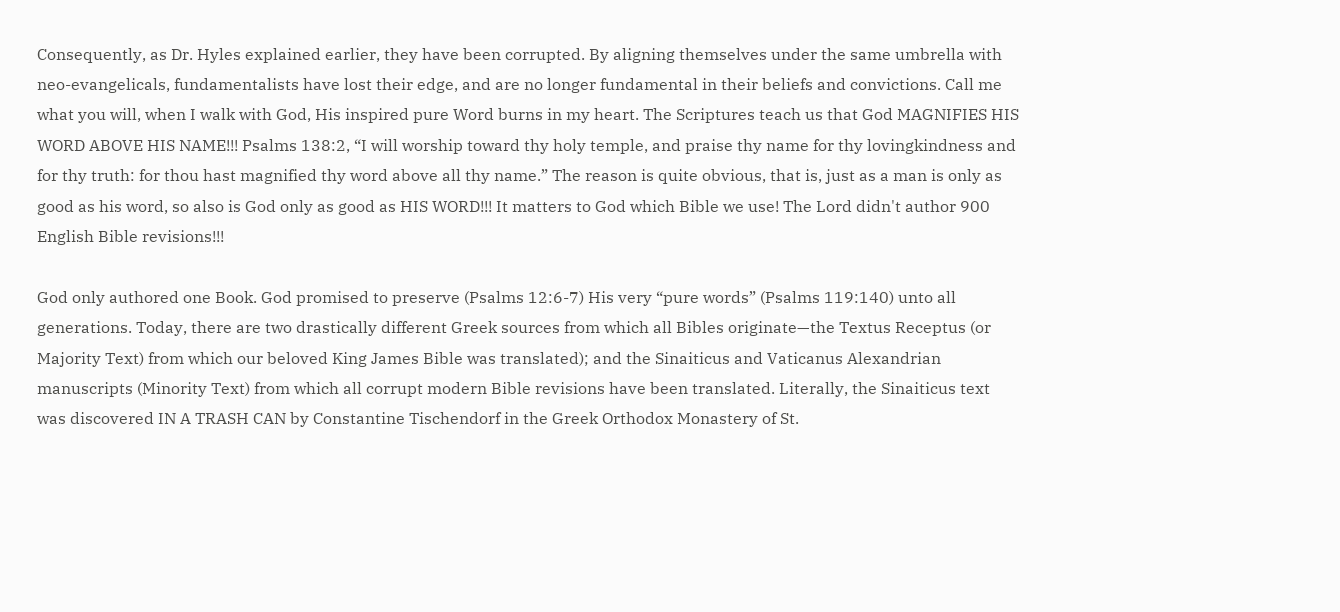Consequently, as Dr. Hyles explained earlier, they have been corrupted. By aligning themselves under the same umbrella with neo-evangelicals, fundamentalists have lost their edge, and are no longer fundamental in their beliefs and convictions. Call me what you will, when I walk with God, His inspired pure Word burns in my heart. The Scriptures teach us that God MAGNIFIES HIS WORD ABOVE HIS NAME!!! Psalms 138:2, “I will worship toward thy holy temple, and praise thy name for thy lovingkindness and for thy truth: for thou hast magnified thy word above all thy name.” The reason is quite obvious, that is, just as a man is only as good as his word, so also is God only as good as HIS WORD!!! It matters to God which Bible we use! The Lord didn't author 900 English Bible revisions!!!

God only authored one Book. God promised to preserve (Psalms 12:6-7) His very “pure words” (Psalms 119:140) unto all generations. Today, there are two drastically different Greek sources from which all Bibles originate—the Textus Receptus (or Majority Text) from which our beloved King James Bible was translated); and the Sinaiticus and Vaticanus Alexandrian manuscripts (Minority Text) from which all corrupt modern Bible revisions have been translated. Literally, the Sinaiticus text was discovered IN A TRASH CAN by Constantine Tischendorf in the Greek Orthodox Monastery of St.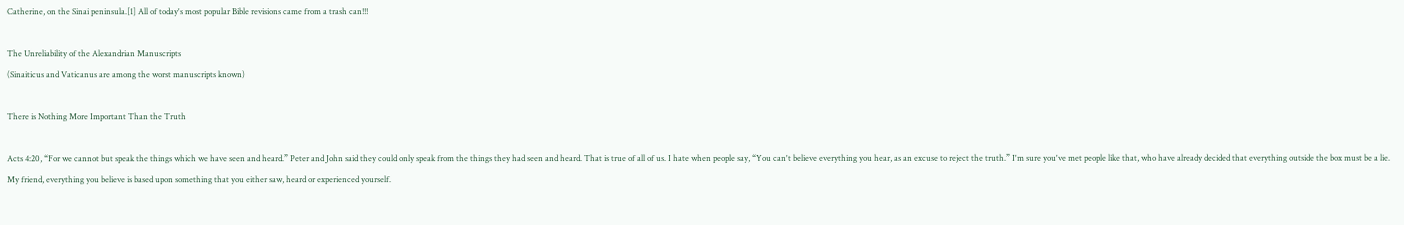Catherine, on the Sinai peninsula.[1] All of today's most popular Bible revisions came from a trash can!!!

The Unreliability of the Alexandrian Manuscripts
(Sinaiticus and Vaticanus are among the worst manuscripts known)

There is Nothing More Important Than the Truth

Acts 4:20, “For we cannot but speak the things which we have seen and heard.” Peter and John said they could only speak from the things they had seen and heard. That is true of all of us. I hate when people say, “You can't believe everything you hear, as an excuse to reject the truth.” I'm sure you've met people like that, who have already decided that everything outside the box must be a lie. My friend, everything you believe is based upon something that you either saw, heard or experienced yourself.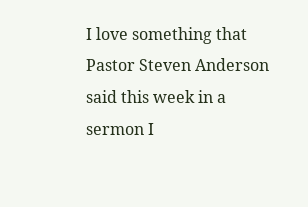I love something that Pastor Steven Anderson said this week in a sermon I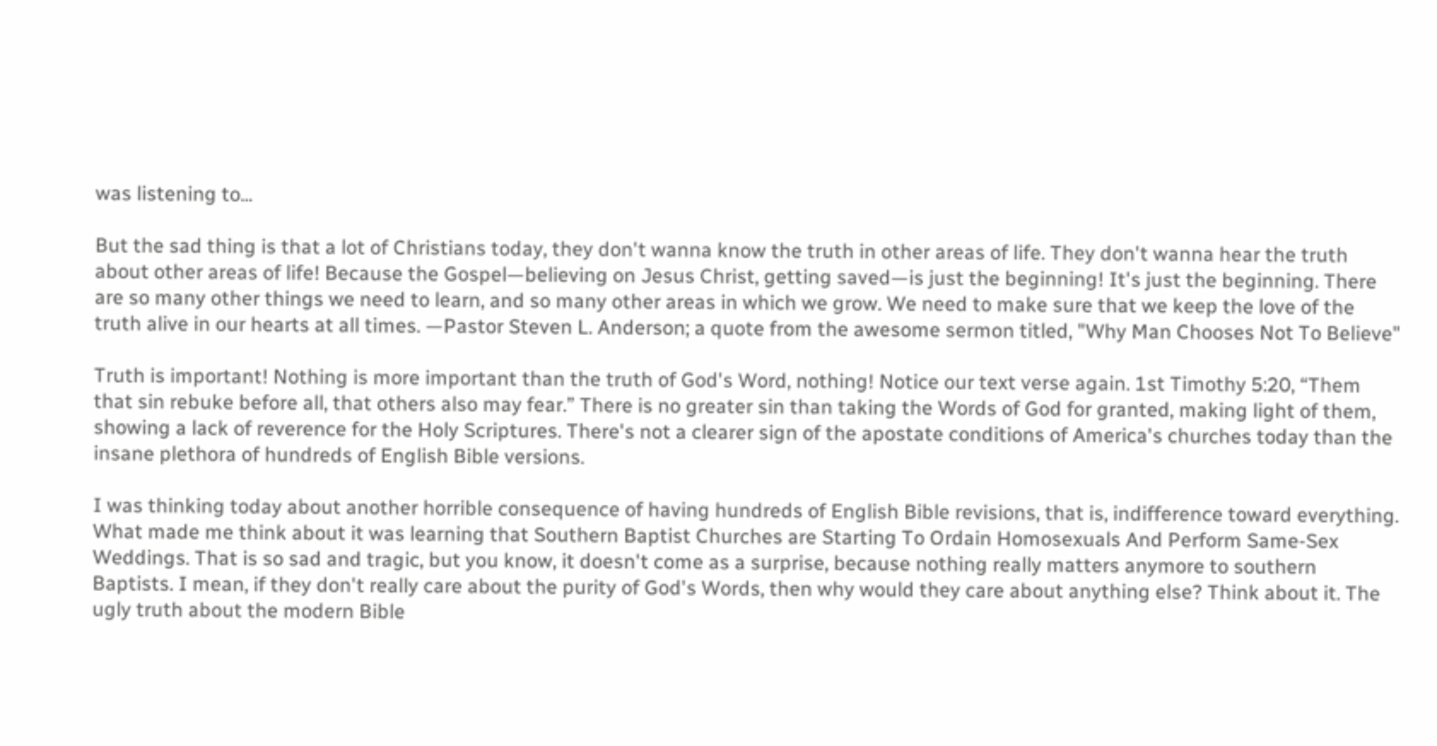was listening to...

But the sad thing is that a lot of Christians today, they don't wanna know the truth in other areas of life. They don't wanna hear the truth about other areas of life! Because the Gospel—believing on Jesus Christ, getting saved—is just the beginning! It's just the beginning. There are so many other things we need to learn, and so many other areas in which we grow. We need to make sure that we keep the love of the truth alive in our hearts at all times. —Pastor Steven L. Anderson; a quote from the awesome sermon titled, "Why Man Chooses Not To Believe"

Truth is important! Nothing is more important than the truth of God's Word, nothing! Notice our text verse again. 1st Timothy 5:20, “Them that sin rebuke before all, that others also may fear.” There is no greater sin than taking the Words of God for granted, making light of them, showing a lack of reverence for the Holy Scriptures. There's not a clearer sign of the apostate conditions of America's churches today than the insane plethora of hundreds of English Bible versions.

I was thinking today about another horrible consequence of having hundreds of English Bible revisions, that is, indifference toward everything. What made me think about it was learning that Southern Baptist Churches are Starting To Ordain Homosexuals And Perform Same-Sex Weddings. That is so sad and tragic, but you know, it doesn't come as a surprise, because nothing really matters anymore to southern Baptists. I mean, if they don't really care about the purity of God's Words, then why would they care about anything else? Think about it. The ugly truth about the modern Bible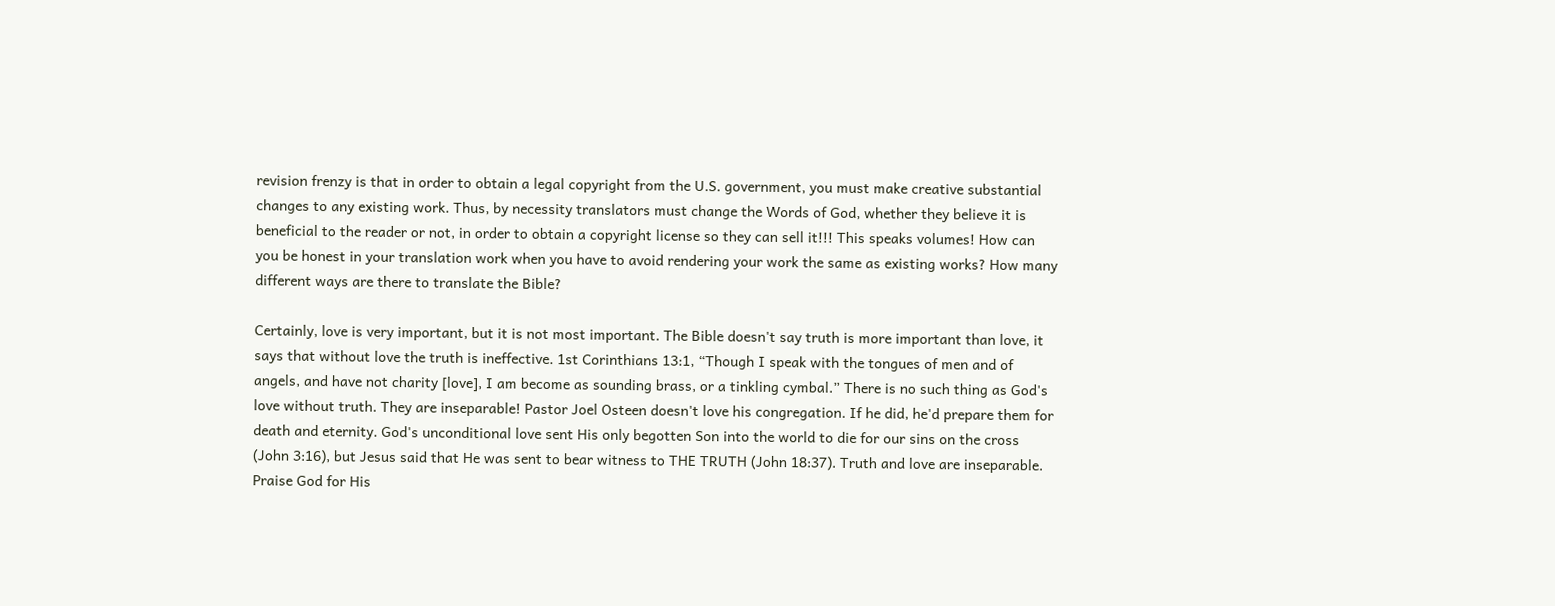revision frenzy is that in order to obtain a legal copyright from the U.S. government, you must make creative substantial changes to any existing work. Thus, by necessity translators must change the Words of God, whether they believe it is beneficial to the reader or not, in order to obtain a copyright license so they can sell it!!! This speaks volumes! How can you be honest in your translation work when you have to avoid rendering your work the same as existing works? How many different ways are there to translate the Bible?

Certainly, love is very important, but it is not most important. The Bible doesn't say truth is more important than love, it says that without love the truth is ineffective. 1st Corinthians 13:1, “Though I speak with the tongues of men and of angels, and have not charity [love], I am become as sounding brass, or a tinkling cymbal.” There is no such thing as God's love without truth. They are inseparable! Pastor Joel Osteen doesn't love his congregation. If he did, he'd prepare them for death and eternity. God's unconditional love sent His only begotten Son into the world to die for our sins on the cross (John 3:16), but Jesus said that He was sent to bear witness to THE TRUTH (John 18:37). Truth and love are inseparable. Praise God for His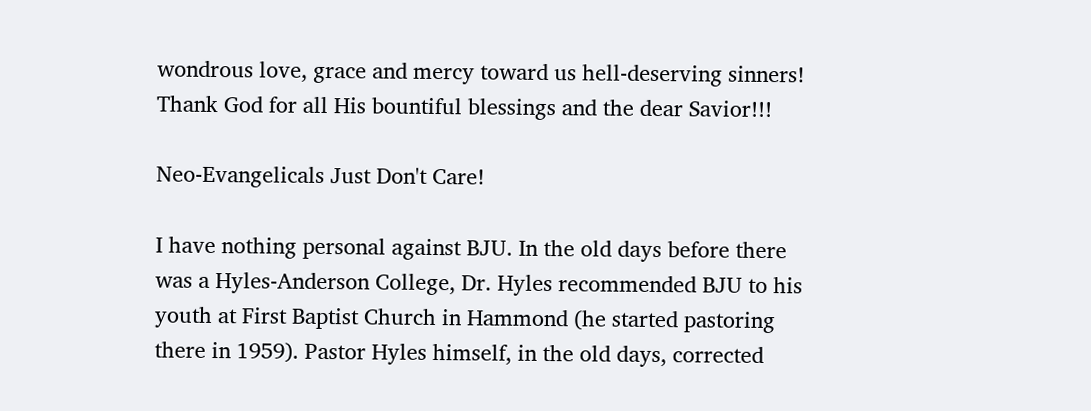wondrous love, grace and mercy toward us hell-deserving sinners! Thank God for all His bountiful blessings and the dear Savior!!!

Neo-Evangelicals Just Don't Care!

I have nothing personal against BJU. In the old days before there was a Hyles-Anderson College, Dr. Hyles recommended BJU to his youth at First Baptist Church in Hammond (he started pastoring there in 1959). Pastor Hyles himself, in the old days, corrected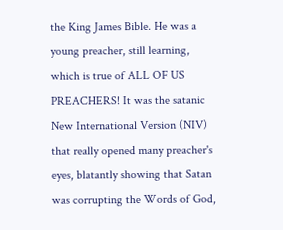the King James Bible. He was a young preacher, still learning, which is true of ALL OF US PREACHERS! It was the satanic New International Version (NIV) that really opened many preacher's eyes, blatantly showing that Satan was corrupting the Words of God,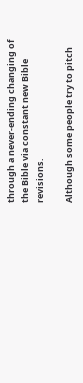through a never-ending changing of the Bible via constant new Bible revisions.

Although some people try to pitch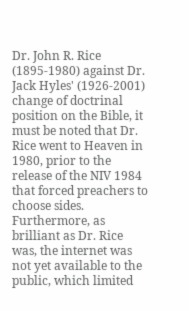Dr. John R. Rice (1895-1980) against Dr. Jack Hyles' (1926-2001) change of doctrinal position on the Bible, it must be noted that Dr. Rice went to Heaven in 1980, prior to the release of the NIV 1984 that forced preachers to choose sides. Furthermore, as brilliant as Dr. Rice was, the internet was not yet available to the public, which limited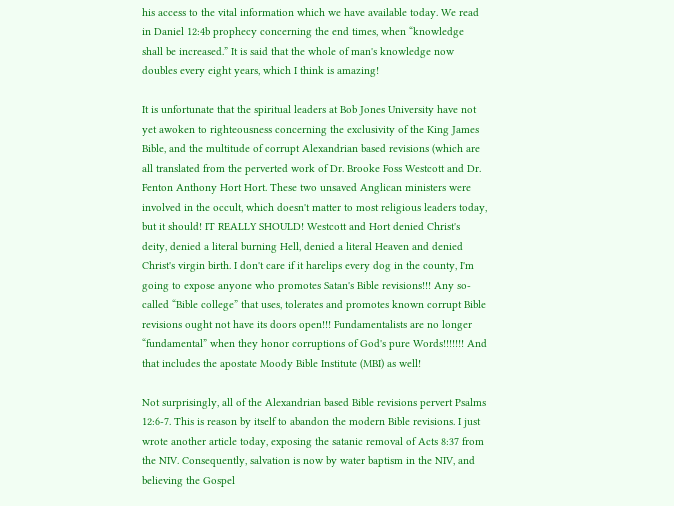his access to the vital information which we have available today. We read in Daniel 12:4b prophecy concerning the end times, when “knowledge shall be increased.” It is said that the whole of man's knowledge now doubles every eight years, which I think is amazing!

It is unfortunate that the spiritual leaders at Bob Jones University have not yet awoken to righteousness concerning the exclusivity of the King James Bible, and the multitude of corrupt Alexandrian based revisions (which are all translated from the perverted work of Dr. Brooke Foss Westcott and Dr. Fenton Anthony Hort Hort. These two unsaved Anglican ministers were involved in the occult, which doesn't matter to most religious leaders today, but it should! IT REALLY SHOULD! Westcott and Hort denied Christ's deity, denied a literal burning Hell, denied a literal Heaven and denied Christ's virgin birth. I don't care if it harelips every dog in the county, I'm going to expose anyone who promotes Satan's Bible revisions!!! Any so-called “Bible college” that uses, tolerates and promotes known corrupt Bible revisions ought not have its doors open!!! Fundamentalists are no longer “fundamental” when they honor corruptions of God's pure Words!!!!!!! And that includes the apostate Moody Bible Institute (MBI) as well!

Not surprisingly, all of the Alexandrian based Bible revisions pervert Psalms 12:6-7. This is reason by itself to abandon the modern Bible revisions. I just wrote another article today, exposing the satanic removal of Acts 8:37 from the NIV. Consequently, salvation is now by water baptism in the NIV, and believing the Gospel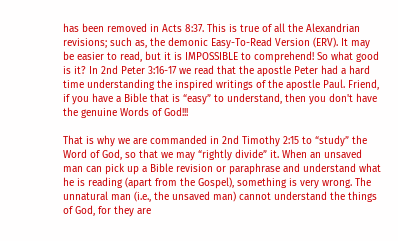has been removed in Acts 8:37. This is true of all the Alexandrian revisions; such as, the demonic Easy-To-Read Version (ERV). It may be easier to read, but it is IMPOSSIBLE to comprehend! So what good is it? In 2nd Peter 3:16-17 we read that the apostle Peter had a hard time understanding the inspired writings of the apostle Paul. Friend, if you have a Bible that is “easy” to understand, then you don't have the genuine Words of God!!!

That is why we are commanded in 2nd Timothy 2:15 to “study” the Word of God, so that we may “rightly divide” it. When an unsaved man can pick up a Bible revision or paraphrase and understand what he is reading (apart from the Gospel), something is very wrong. The unnatural man (i.e., the unsaved man) cannot understand the things of God, for they are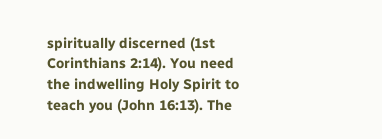spiritually discerned (1st Corinthians 2:14). You need the indwelling Holy Spirit to teach you (John 16:13). The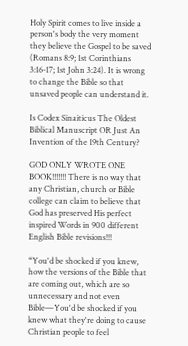Holy Spirit comes to live inside a person's body the very moment they believe the Gospel to be saved (Romans 8:9; 1st Corinthians 3:16-17; 1st John 3:24). It is wrong to change the Bible so that unsaved people can understand it.

Is Codex Sinaiticus The Oldest Biblical Manuscript OR Just An Invention of the 19th Century?

GOD ONLY WROTE ONE BOOK!!!!!!! There is no way that any Christian, church or Bible college can claim to believe that God has preserved His perfect inspired Words in 900 different English Bible revisions!!!

“You'd be shocked if you knew, how the versions of the Bible that are coming out, which are so unnecessary and not even Bible—You'd be shocked if you knew what they're doing to cause Christian people to feel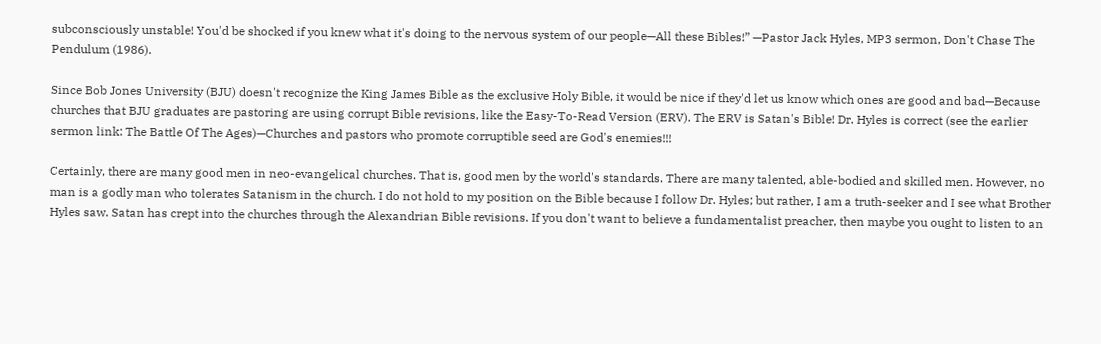subconsciously unstable! You'd be shocked if you knew what it's doing to the nervous system of our people—All these Bibles!” —Pastor Jack Hyles, MP3 sermon, Don't Chase The Pendulum (1986).

Since Bob Jones University (BJU) doesn't recognize the King James Bible as the exclusive Holy Bible, it would be nice if they'd let us know which ones are good and bad—Because churches that BJU graduates are pastoring are using corrupt Bible revisions, like the Easy-To-Read Version (ERV). The ERV is Satan's Bible! Dr. Hyles is correct (see the earlier sermon link: The Battle Of The Ages)—Churches and pastors who promote corruptible seed are God's enemies!!!

Certainly, there are many good men in neo-evangelical churches. That is, good men by the world's standards. There are many talented, able-bodied and skilled men. However, no man is a godly man who tolerates Satanism in the church. I do not hold to my position on the Bible because I follow Dr. Hyles; but rather, I am a truth-seeker and I see what Brother Hyles saw. Satan has crept into the churches through the Alexandrian Bible revisions. If you don't want to believe a fundamentalist preacher, then maybe you ought to listen to an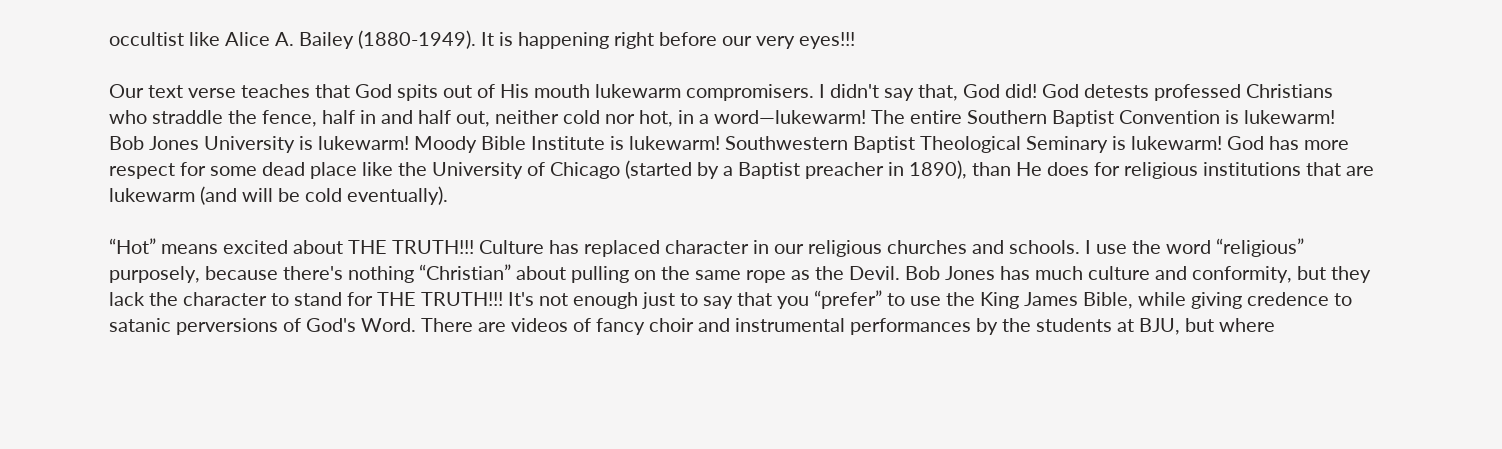occultist like Alice A. Bailey (1880-1949). It is happening right before our very eyes!!!

Our text verse teaches that God spits out of His mouth lukewarm compromisers. I didn't say that, God did! God detests professed Christians who straddle the fence, half in and half out, neither cold nor hot, in a word—lukewarm! The entire Southern Baptist Convention is lukewarm! Bob Jones University is lukewarm! Moody Bible Institute is lukewarm! Southwestern Baptist Theological Seminary is lukewarm! God has more respect for some dead place like the University of Chicago (started by a Baptist preacher in 1890), than He does for religious institutions that are lukewarm (and will be cold eventually).

“Hot” means excited about THE TRUTH!!! Culture has replaced character in our religious churches and schools. I use the word “religious” purposely, because there's nothing “Christian” about pulling on the same rope as the Devil. Bob Jones has much culture and conformity, but they lack the character to stand for THE TRUTH!!! It's not enough just to say that you “prefer” to use the King James Bible, while giving credence to satanic perversions of God's Word. There are videos of fancy choir and instrumental performances by the students at BJU, but where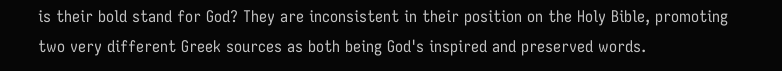is their bold stand for God? They are inconsistent in their position on the Holy Bible, promoting two very different Greek sources as both being God's inspired and preserved words.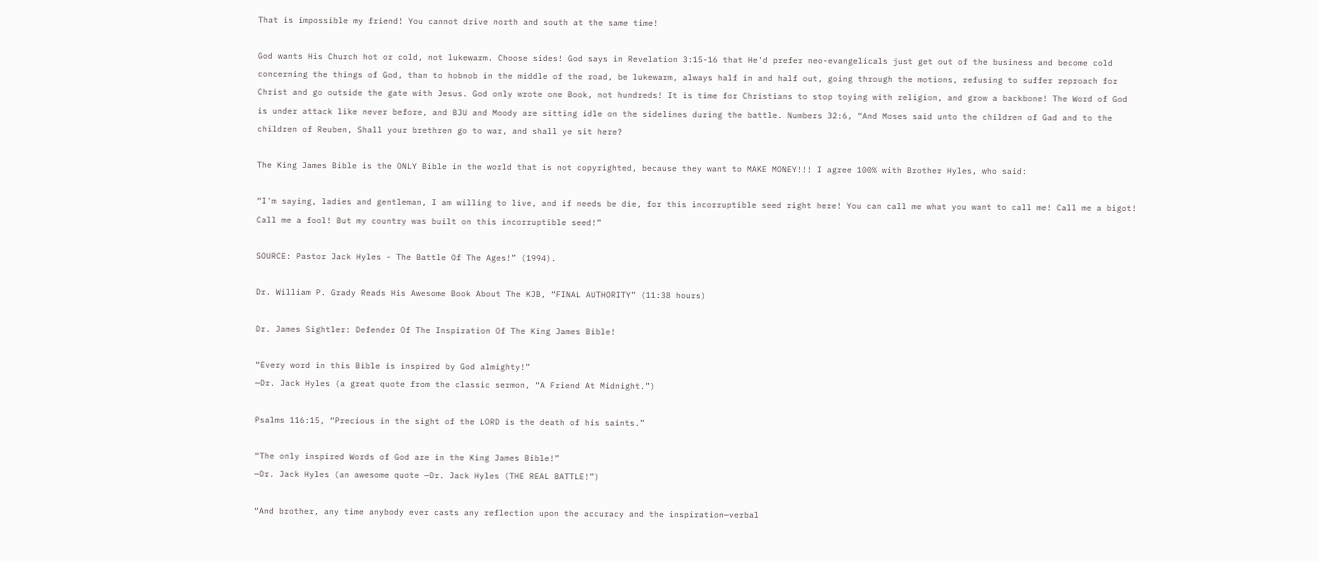That is impossible my friend! You cannot drive north and south at the same time!

God wants His Church hot or cold, not lukewarm. Choose sides! God says in Revelation 3:15-16 that He'd prefer neo-evangelicals just get out of the business and become cold concerning the things of God, than to hobnob in the middle of the road, be lukewarm, always half in and half out, going through the motions, refusing to suffer reproach for Christ and go outside the gate with Jesus. God only wrote one Book, not hundreds! It is time for Christians to stop toying with religion, and grow a backbone! The Word of God is under attack like never before, and BJU and Moody are sitting idle on the sidelines during the battle. Numbers 32:6, “And Moses said unto the children of Gad and to the children of Reuben, Shall your brethren go to war, and shall ye sit here?

The King James Bible is the ONLY Bible in the world that is not copyrighted, because they want to MAKE MONEY!!! I agree 100% with Brother Hyles, who said:

“I'm saying, ladies and gentleman, I am willing to live, and if needs be die, for this incorruptible seed right here! You can call me what you want to call me! Call me a bigot! Call me a fool! But my country was built on this incorruptible seed!”

SOURCE: Pastor Jack Hyles - The Battle Of The Ages!” (1994).

Dr. William P. Grady Reads His Awesome Book About The KJB, “FINAL AUTHORITY” (11:38 hours)

Dr. James Sightler: Defender Of The Inspiration Of The King James Bible!

“Every word in this Bible is inspired by God almighty!”
—Dr. Jack Hyles (a great quote from the classic sermon, “A Friend At Midnight.”)

Psalms 116:15, “Precious in the sight of the LORD is the death of his saints.”

“The only inspired Words of God are in the King James Bible!”
—Dr. Jack Hyles (an awesome quote —Dr. Jack Hyles (THE REAL BATTLE!”)

“And brother, any time anybody ever casts any reflection upon the accuracy and the inspiration—verbal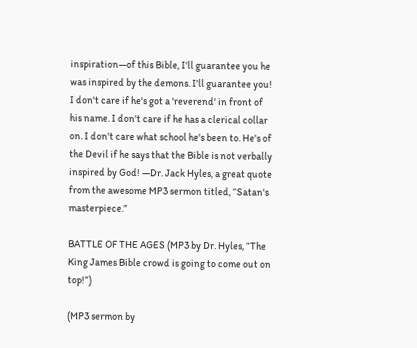inspiration—of this Bible, I'll guarantee you he was inspired by the demons. I'll guarantee you! I don't care if he's got a 'reverend' in front of his name. I don't care if he has a clerical collar on. I don't care what school he's been to. He's of the Devil if he says that the Bible is not verbally inspired by God! —Dr. Jack Hyles, a great quote from the awesome MP3 sermon titled, “Satan's masterpiece.”

BATTLE OF THE AGES (MP3 by Dr. Hyles, “The King James Bible crowd is going to come out on top!”)

(MP3 sermon by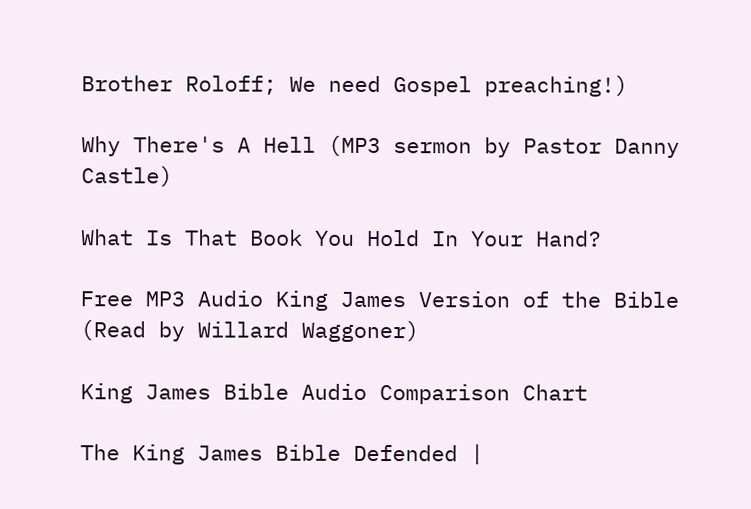Brother Roloff; We need Gospel preaching!)

Why There's A Hell (MP3 sermon by Pastor Danny Castle)

What Is That Book You Hold In Your Hand?

Free MP3 Audio King James Version of the Bible
(Read by Willard Waggoner)

King James Bible Audio Comparison Chart

The King James Bible Defended |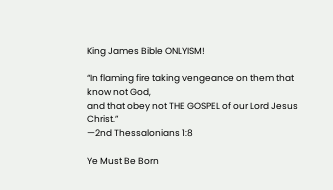King James Bible ONLYISM!

“In flaming fire taking vengeance on them that know not God,
and that obey not THE GOSPEL of our Lord Jesus Christ.”
—2nd Thessalonians 1:8

Ye Must Be Born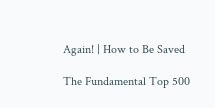Again! | How to Be Saved

The Fundamental Top 500